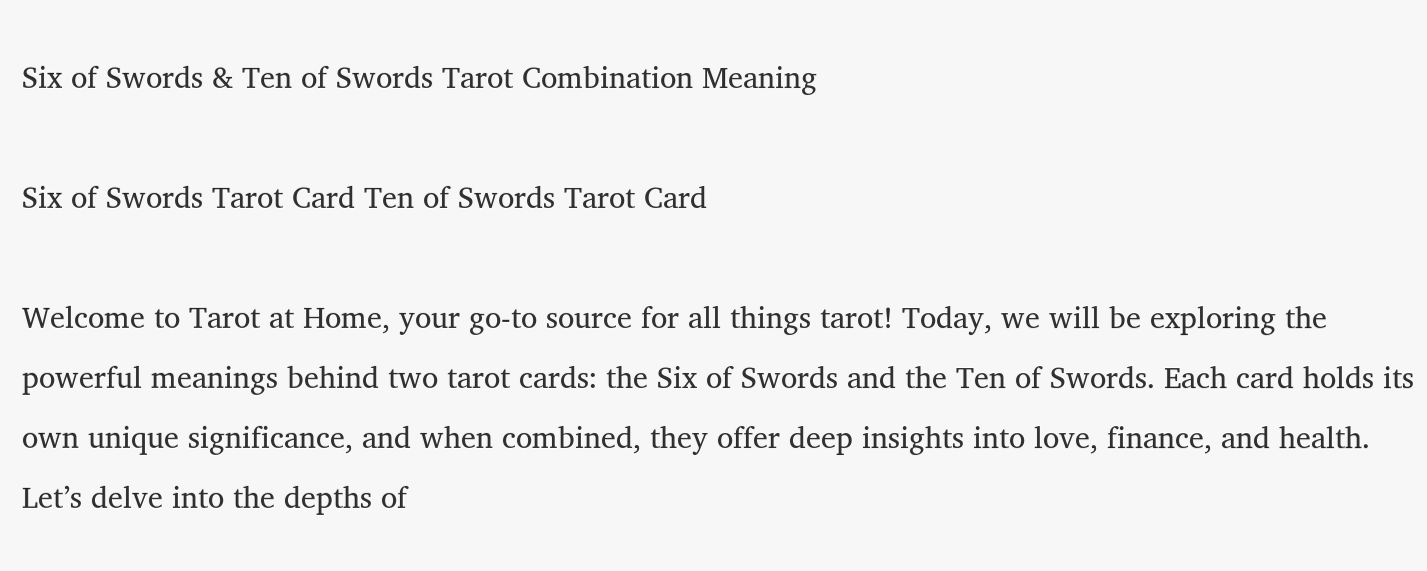Six of Swords & Ten of Swords Tarot Combination Meaning

Six of Swords Tarot Card Ten of Swords Tarot Card

Welcome to Tarot at Home, your go-to source for all things tarot! Today, we will be exploring the powerful meanings behind two tarot cards: the Six of Swords and the Ten of Swords. Each card holds its own unique significance, and when combined, they offer deep insights into love, finance, and health. Let’s delve into the depths of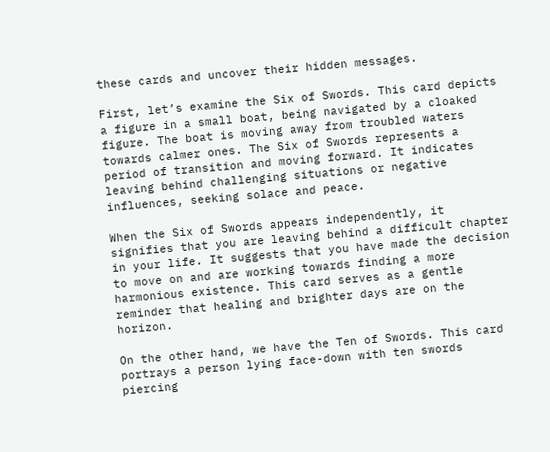these cards and uncover their hidden messages.

First, let’s examine the Six of Swords. This card depicts a figure in a small boat, being navigated by a cloaked figure. The boat is moving away from troubled waters towards calmer ones. The Six of Swords represents a period of transition and moving forward. It indicates leaving behind challenging situations or negative influences, seeking solace and peace.

When the Six of Swords appears independently, it signifies that you are leaving behind a difficult chapter in your life. It suggests that you have made the decision to move on and are working towards finding a more harmonious existence. This card serves as a gentle reminder that healing and brighter days are on the horizon.

On the other hand, we have the Ten of Swords. This card portrays a person lying face-down with ten swords piercing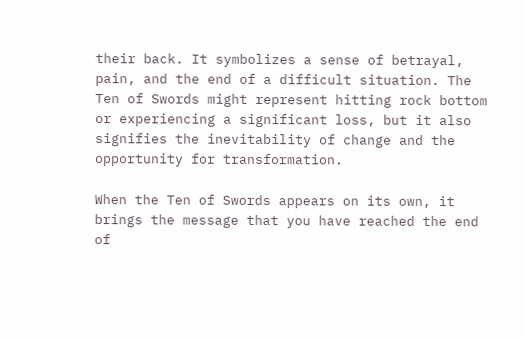their back. It symbolizes a sense of betrayal, pain, and the end of a difficult situation. The Ten of Swords might represent hitting rock bottom or experiencing a significant loss, but it also signifies the inevitability of change and the opportunity for transformation.

When the Ten of Swords appears on its own, it brings the message that you have reached the end of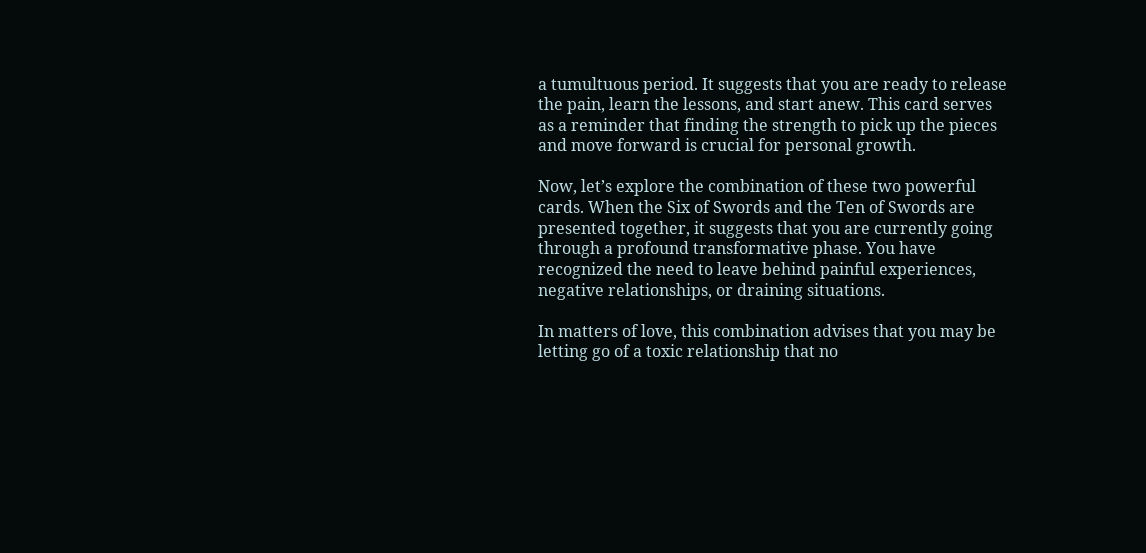a tumultuous period. It suggests that you are ready to release the pain, learn the lessons, and start anew. This card serves as a reminder that finding the strength to pick up the pieces and move forward is crucial for personal growth.

Now, let’s explore the combination of these two powerful cards. When the Six of Swords and the Ten of Swords are presented together, it suggests that you are currently going through a profound transformative phase. You have recognized the need to leave behind painful experiences, negative relationships, or draining situations.

In matters of love, this combination advises that you may be letting go of a toxic relationship that no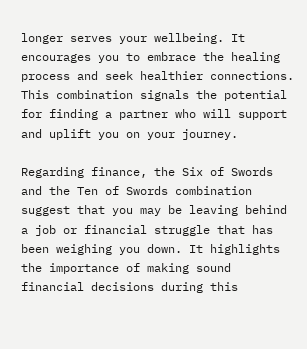longer serves your wellbeing. It encourages you to embrace the healing process and seek healthier connections. This combination signals the potential for finding a partner who will support and uplift you on your journey.

Regarding finance, the Six of Swords and the Ten of Swords combination suggest that you may be leaving behind a job or financial struggle that has been weighing you down. It highlights the importance of making sound financial decisions during this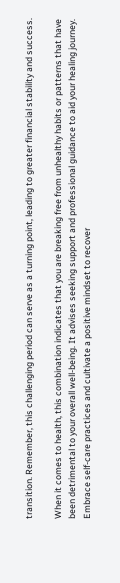transition. Remember, this challenging period can serve as a turning point, leading to greater financial stability and success.

When it comes to health, this combination indicates that you are breaking free from unhealthy habits or patterns that have been detrimental to your overall well-being. It advises seeking support and professional guidance to aid your healing journey. Embrace self-care practices and cultivate a positive mindset to recover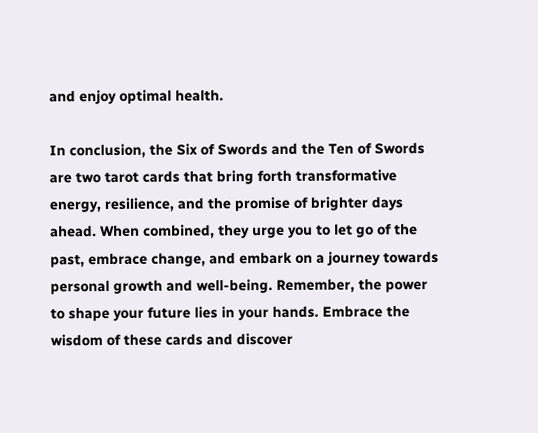and enjoy optimal health.

In conclusion, the Six of Swords and the Ten of Swords are two tarot cards that bring forth transformative energy, resilience, and the promise of brighter days ahead. When combined, they urge you to let go of the past, embrace change, and embark on a journey towards personal growth and well-being. Remember, the power to shape your future lies in your hands. Embrace the wisdom of these cards and discover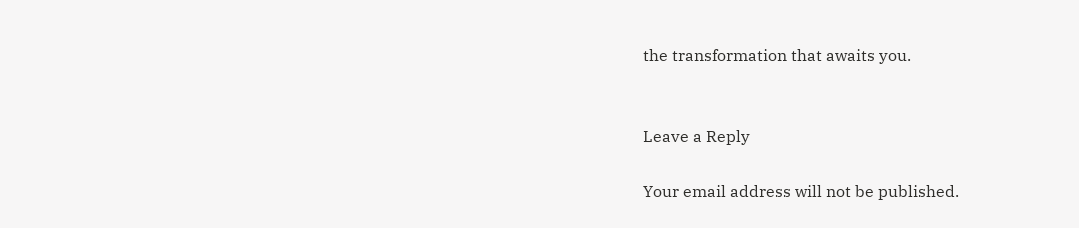the transformation that awaits you.


Leave a Reply

Your email address will not be published.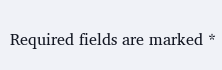Required fields are marked *